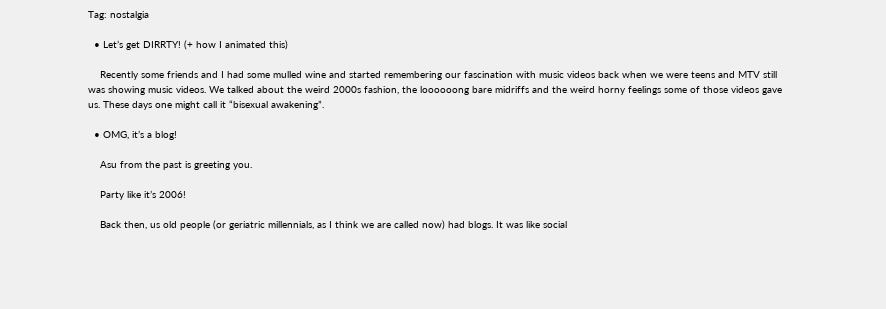Tag: nostalgia

  • Let’s get DIRRTY! (+ how I animated this)

    Recently some friends and I had some mulled wine and started remembering our fascination with music videos back when we were teens and MTV still was showing music videos. We talked about the weird 2000s fashion, the loooooong bare midriffs and the weird horny feelings some of those videos gave us. These days one might call it “bisexual awakening”.

  • OMG, it’s a blog!

    Asu from the past is greeting you.

    Party like it’s 2006!

    Back then, us old people (or geriatric millennials, as I think we are called now) had blogs. It was like social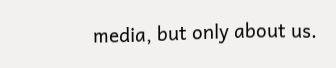media, but only about us.